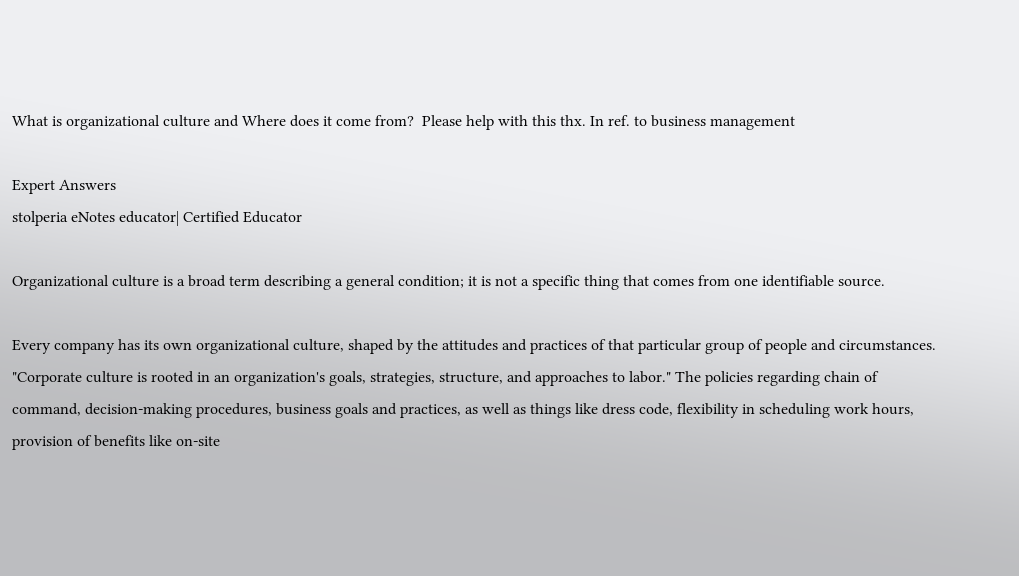What is organizational culture and Where does it come from?  Please help with this thx. In ref. to business management

Expert Answers
stolperia eNotes educator| Certified Educator

Organizational culture is a broad term describing a general condition; it is not a specific thing that comes from one identifiable source.

Every company has its own organizational culture, shaped by the attitudes and practices of that particular group of people and circumstances. "Corporate culture is rooted in an organization's goals, strategies, structure, and approaches to labor." The policies regarding chain of command, decision-making procedures, business goals and practices, as well as things like dress code, flexibility in scheduling work hours, provision of benefits like on-site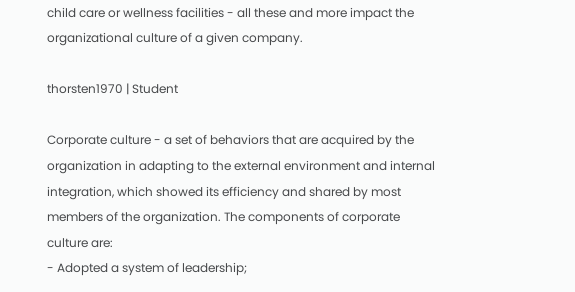child care or wellness facilities - all these and more impact the organizational culture of a given company.

thorsten1970 | Student

Corporate culture - a set of behaviors that are acquired by the organization in adapting to the external environment and internal integration, which showed its efficiency and shared by most members of the organization. The components of corporate culture are:
- Adopted a system of leadership;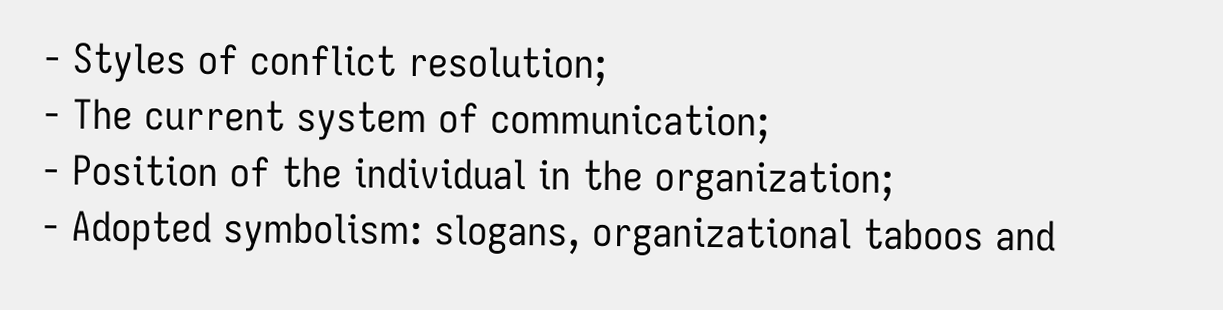- Styles of conflict resolution;
- The current system of communication;
- Position of the individual in the organization;
- Adopted symbolism: slogans, organizational taboos and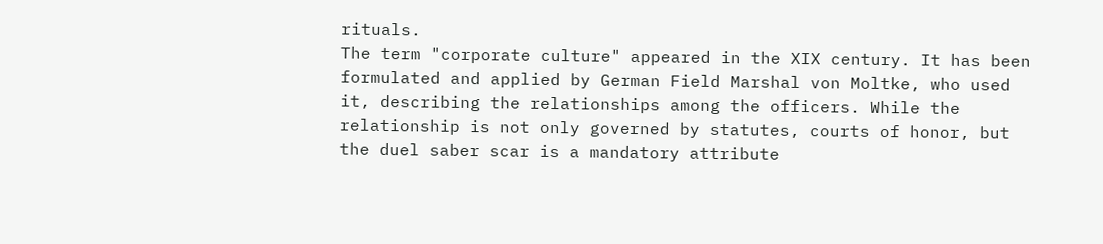rituals.
The term "corporate culture" appeared in the XIX century. It has been formulated and applied by German Field Marshal von Moltke, who used it, describing the relationships among the officers. While the relationship is not only governed by statutes, courts of honor, but the duel saber scar is a mandatory attribute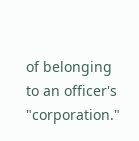of belonging to an officer's "corporation."